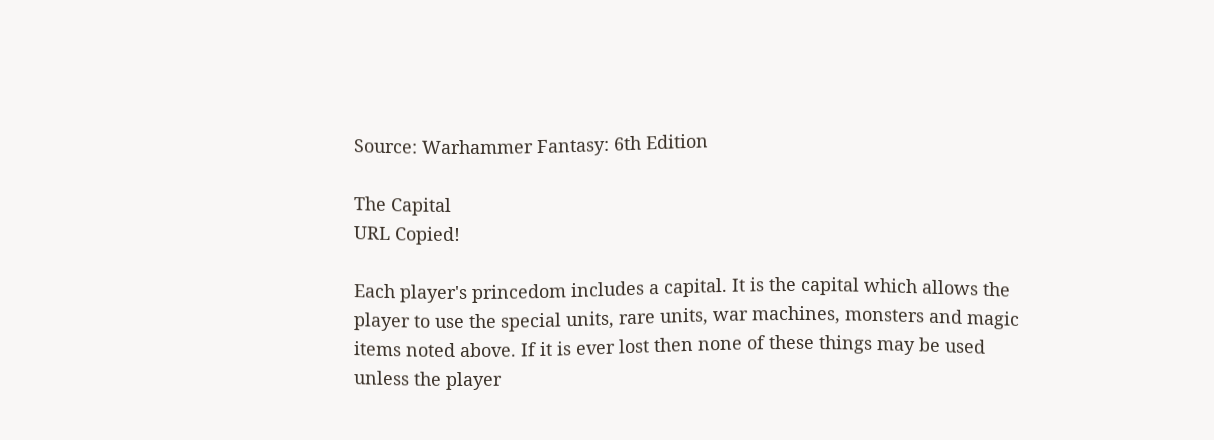Source: Warhammer Fantasy: 6th Edition

The Capital
URL Copied!

Each player's princedom includes a capital. It is the capital which allows the player to use the special units, rare units, war machines, monsters and magic items noted above. If it is ever lost then none of these things may be used unless the player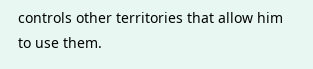controls other territories that allow him to use them.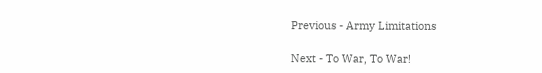Previous - Army Limitations

Next - To War, To War!